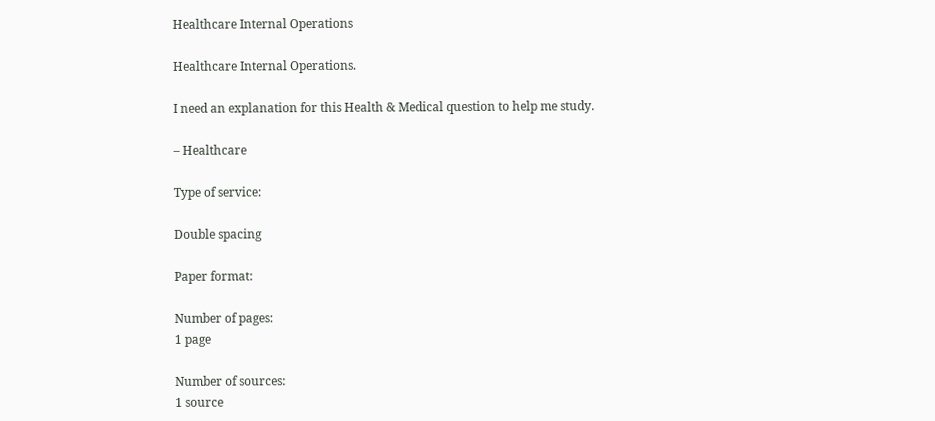Healthcare Internal Operations

Healthcare Internal Operations.

I need an explanation for this Health & Medical question to help me study.

– Healthcare

Type of service:

Double spacing

Paper format:

Number of pages:
1 page

Number of sources:
1 source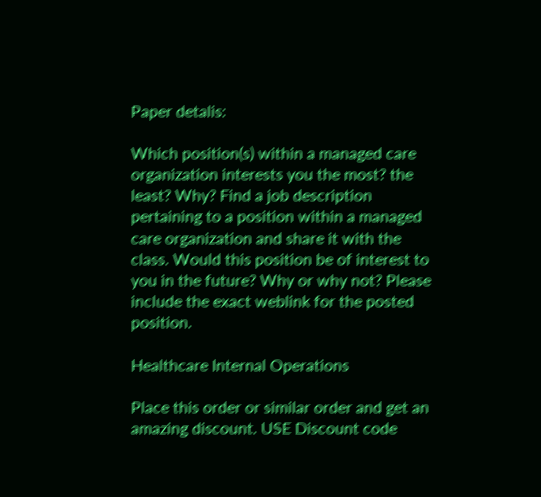Paper detalis:

Which position(s) within a managed care organization interests you the most? the least? Why? Find a job description pertaining to a position within a managed care organization and share it with the class. Would this position be of interest to you in the future? Why or why not? Please include the exact weblink for the posted position.

Healthcare Internal Operations

Place this order or similar order and get an amazing discount. USE Discount code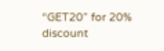“GET20” for 20% discount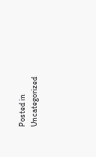Posted in Uncategorized